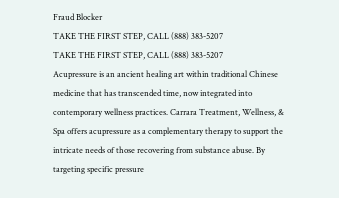Fraud Blocker
TAKE THE FIRST STEP, CALL (888) 383-5207
TAKE THE FIRST STEP, CALL (888) 383-5207
Acupressure is an ancient healing art within traditional Chinese medicine that has transcended time, now integrated into contemporary wellness practices. Carrara Treatment, Wellness, & Spa offers acupressure as a complementary therapy to support the intricate needs of those recovering from substance abuse. By targeting specific pressure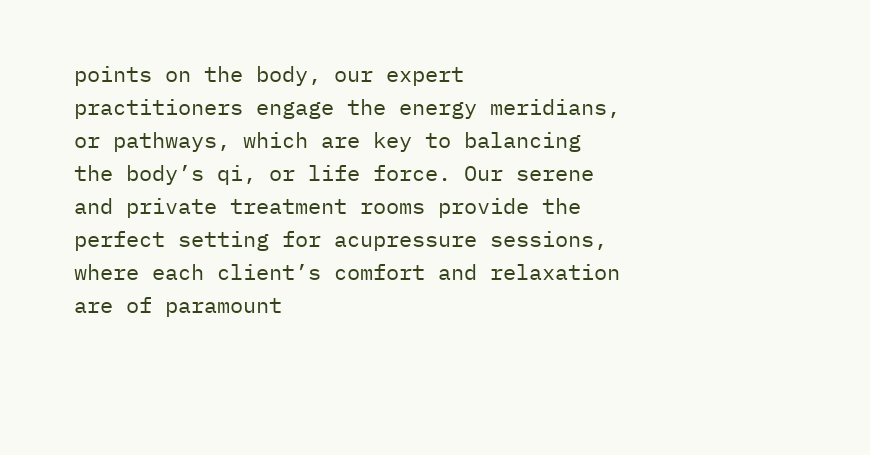points on the body, our expert practitioners engage the energy meridians, or pathways, which are key to balancing the body’s qi, or life force. Our serene and private treatment rooms provide the perfect setting for acupressure sessions, where each client’s comfort and relaxation are of paramount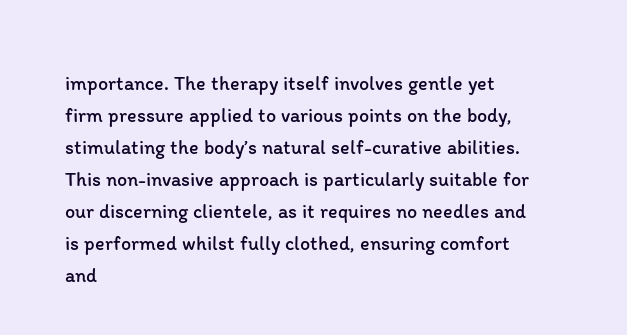importance. The therapy itself involves gentle yet firm pressure applied to various points on the body, stimulating the body’s natural self-curative abilities. This non-invasive approach is particularly suitable for our discerning clientele, as it requires no needles and is performed whilst fully clothed, ensuring comfort and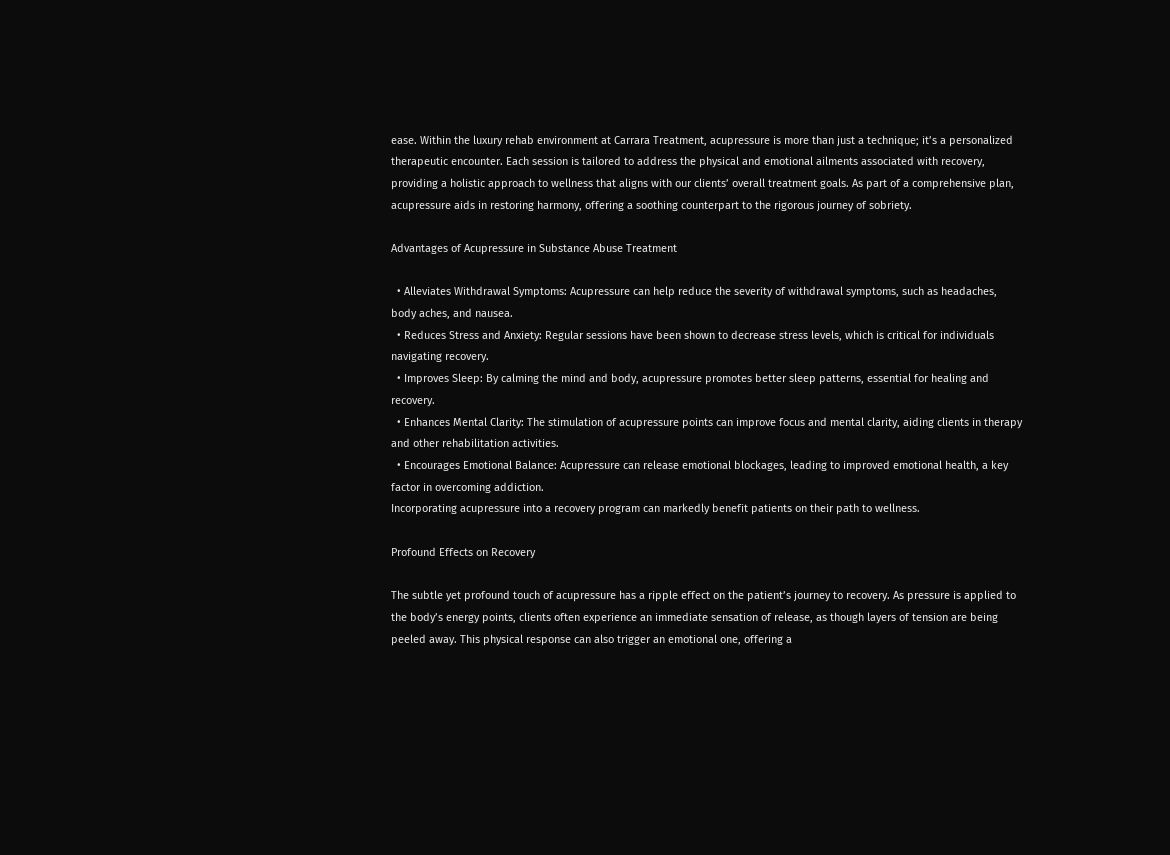ease. Within the luxury rehab environment at Carrara Treatment, acupressure is more than just a technique; it’s a personalized therapeutic encounter. Each session is tailored to address the physical and emotional ailments associated with recovery, providing a holistic approach to wellness that aligns with our clients’ overall treatment goals. As part of a comprehensive plan, acupressure aids in restoring harmony, offering a soothing counterpart to the rigorous journey of sobriety.

Advantages of Acupressure in Substance Abuse Treatment

  • Alleviates Withdrawal Symptoms: Acupressure can help reduce the severity of withdrawal symptoms, such as headaches, body aches, and nausea.
  • Reduces Stress and Anxiety: Regular sessions have been shown to decrease stress levels, which is critical for individuals navigating recovery.
  • Improves Sleep: By calming the mind and body, acupressure promotes better sleep patterns, essential for healing and recovery.
  • Enhances Mental Clarity: The stimulation of acupressure points can improve focus and mental clarity, aiding clients in therapy and other rehabilitation activities.
  • Encourages Emotional Balance: Acupressure can release emotional blockages, leading to improved emotional health, a key factor in overcoming addiction.
Incorporating acupressure into a recovery program can markedly benefit patients on their path to wellness.

Profound Effects on Recovery

The subtle yet profound touch of acupressure has a ripple effect on the patient’s journey to recovery. As pressure is applied to the body’s energy points, clients often experience an immediate sensation of release, as though layers of tension are being peeled away. This physical response can also trigger an emotional one, offering a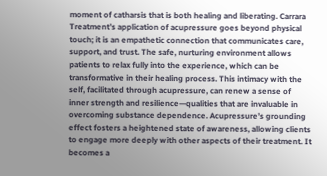moment of catharsis that is both healing and liberating. Carrara Treatment’s application of acupressure goes beyond physical touch; it is an empathetic connection that communicates care, support, and trust. The safe, nurturing environment allows patients to relax fully into the experience, which can be transformative in their healing process. This intimacy with the self, facilitated through acupressure, can renew a sense of inner strength and resilience—qualities that are invaluable in overcoming substance dependence. Acupressure’s grounding effect fosters a heightened state of awareness, allowing clients to engage more deeply with other aspects of their treatment. It becomes a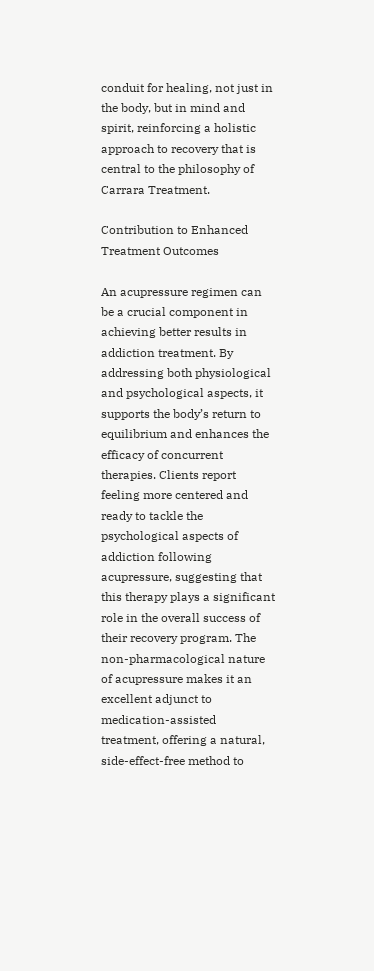conduit for healing, not just in the body, but in mind and spirit, reinforcing a holistic approach to recovery that is central to the philosophy of Carrara Treatment.

Contribution to Enhanced Treatment Outcomes

An acupressure regimen can be a crucial component in achieving better results in addiction treatment. By addressing both physiological and psychological aspects, it supports the body’s return to equilibrium and enhances the efficacy of concurrent therapies. Clients report feeling more centered and ready to tackle the psychological aspects of addiction following acupressure, suggesting that this therapy plays a significant role in the overall success of their recovery program. The non-pharmacological nature of acupressure makes it an excellent adjunct to medication-assisted treatment, offering a natural, side-effect-free method to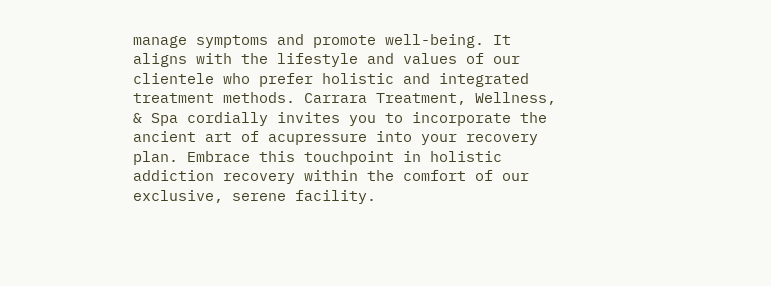manage symptoms and promote well-being. It aligns with the lifestyle and values of our clientele who prefer holistic and integrated treatment methods. Carrara Treatment, Wellness, & Spa cordially invites you to incorporate the ancient art of acupressure into your recovery plan. Embrace this touchpoint in holistic addiction recovery within the comfort of our exclusive, serene facility.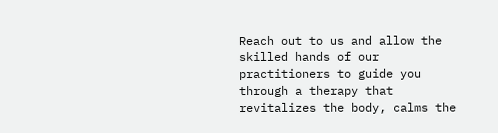Reach out to us and allow the skilled hands of our practitioners to guide you through a therapy that revitalizes the body, calms the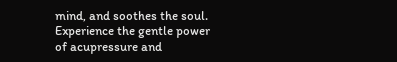mind, and soothes the soul. Experience the gentle power of acupressure and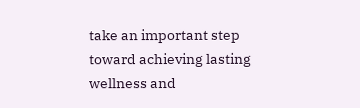take an important step toward achieving lasting wellness and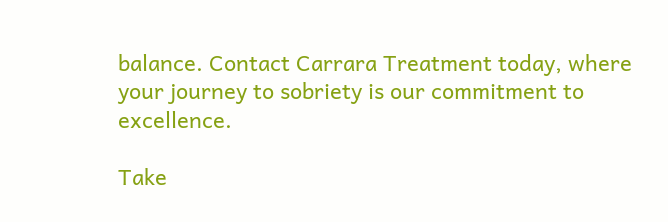balance. Contact Carrara Treatment today, where your journey to sobriety is our commitment to excellence.

Take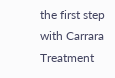the first step with Carrara Treatment